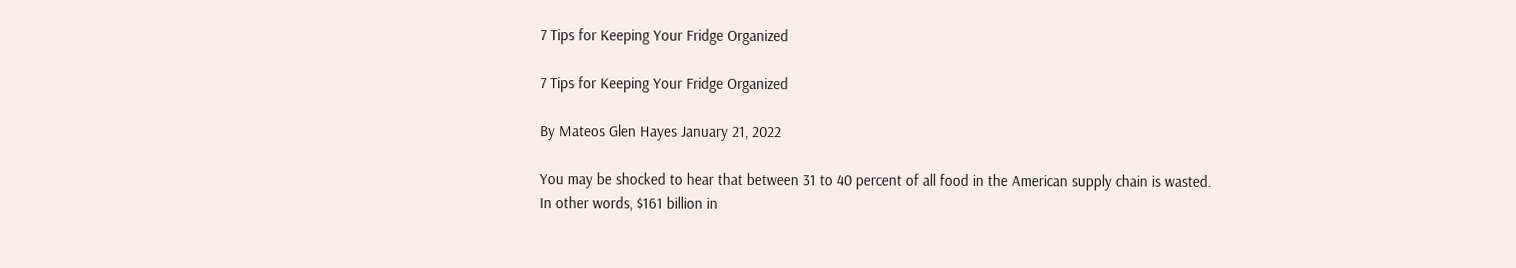7 Tips for Keeping Your Fridge Organized

7 Tips for Keeping Your Fridge Organized

By Mateos Glen Hayes January 21, 2022

You may be shocked to hear that between 31 to 40 percent of all food in the American supply chain is wasted. In other words, $161 billion in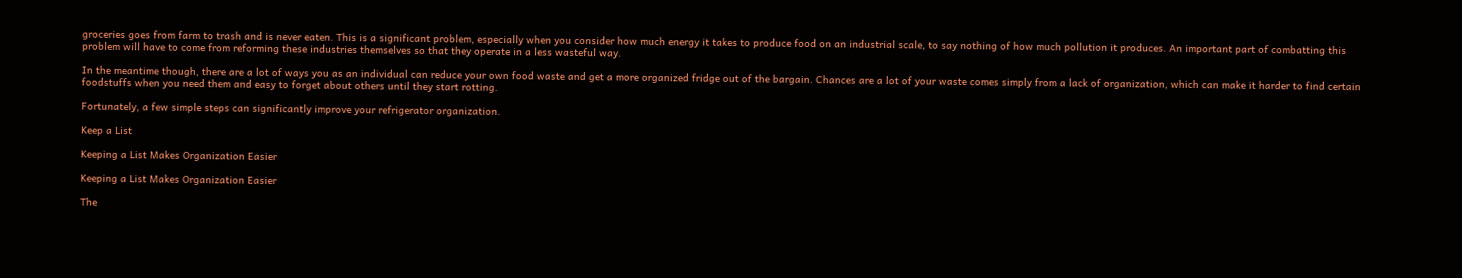groceries goes from farm to trash and is never eaten. This is a significant problem, especially when you consider how much energy it takes to produce food on an industrial scale, to say nothing of how much pollution it produces. An important part of combatting this problem will have to come from reforming these industries themselves so that they operate in a less wasteful way.

In the meantime though, there are a lot of ways you as an individual can reduce your own food waste and get a more organized fridge out of the bargain. Chances are a lot of your waste comes simply from a lack of organization, which can make it harder to find certain foodstuffs when you need them and easy to forget about others until they start rotting.

Fortunately, a few simple steps can significantly improve your refrigerator organization.

Keep a List

Keeping a List Makes Organization Easier

Keeping a List Makes Organization Easier

The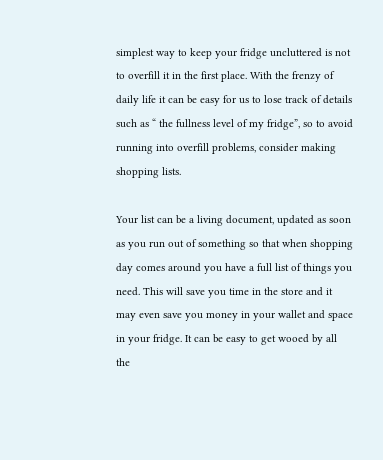simplest way to keep your fridge uncluttered is not to overfill it in the first place. With the frenzy of daily life it can be easy for us to lose track of details such as “ the fullness level of my fridge”, so to avoid running into overfill problems, consider making shopping lists.

Your list can be a living document, updated as soon as you run out of something so that when shopping day comes around you have a full list of things you need. This will save you time in the store and it may even save you money in your wallet and space in your fridge. It can be easy to get wooed by all the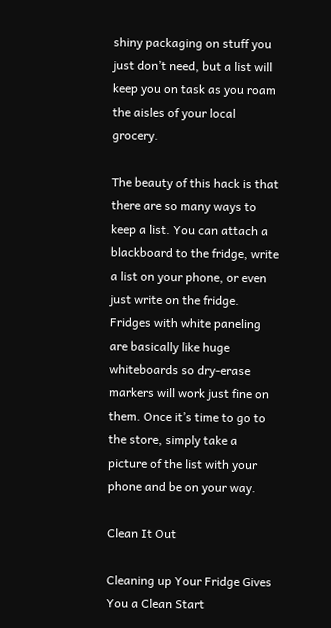shiny packaging on stuff you just don’t need, but a list will keep you on task as you roam the aisles of your local grocery.

The beauty of this hack is that there are so many ways to keep a list. You can attach a blackboard to the fridge, write a list on your phone, or even just write on the fridge. Fridges with white paneling are basically like huge whiteboards so dry-erase markers will work just fine on them. Once it’s time to go to the store, simply take a picture of the list with your phone and be on your way.

Clean It Out

Cleaning up Your Fridge Gives You a Clean Start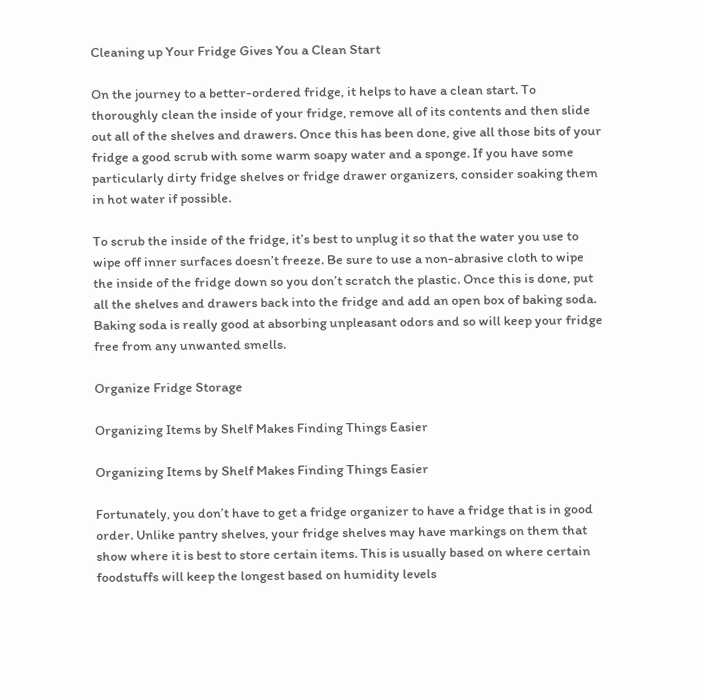Cleaning up Your Fridge Gives You a Clean Start

On the journey to a better-ordered fridge, it helps to have a clean start. To thoroughly clean the inside of your fridge, remove all of its contents and then slide out all of the shelves and drawers. Once this has been done, give all those bits of your fridge a good scrub with some warm soapy water and a sponge. If you have some particularly dirty fridge shelves or fridge drawer organizers, consider soaking them in hot water if possible.

To scrub the inside of the fridge, it’s best to unplug it so that the water you use to wipe off inner surfaces doesn’t freeze. Be sure to use a non-abrasive cloth to wipe the inside of the fridge down so you don’t scratch the plastic. Once this is done, put all the shelves and drawers back into the fridge and add an open box of baking soda. Baking soda is really good at absorbing unpleasant odors and so will keep your fridge free from any unwanted smells.

Organize Fridge Storage

Organizing Items by Shelf Makes Finding Things Easier

Organizing Items by Shelf Makes Finding Things Easier

Fortunately, you don’t have to get a fridge organizer to have a fridge that is in good order. Unlike pantry shelves, your fridge shelves may have markings on them that show where it is best to store certain items. This is usually based on where certain foodstuffs will keep the longest based on humidity levels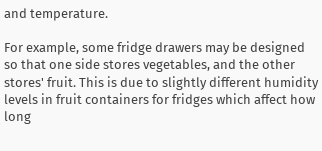and temperature.

For example, some fridge drawers may be designed so that one side stores vegetables, and the other stores' fruit. This is due to slightly different humidity levels in fruit containers for fridges which affect how long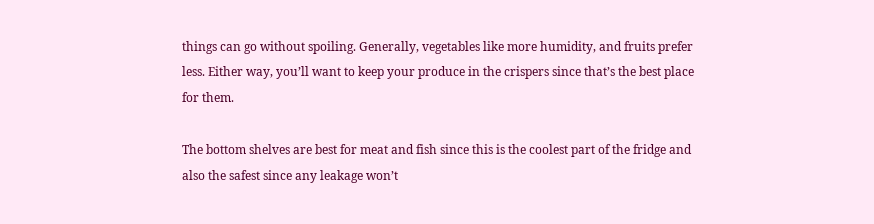things can go without spoiling. Generally, vegetables like more humidity, and fruits prefer less. Either way, you’ll want to keep your produce in the crispers since that’s the best place for them.

The bottom shelves are best for meat and fish since this is the coolest part of the fridge and also the safest since any leakage won’t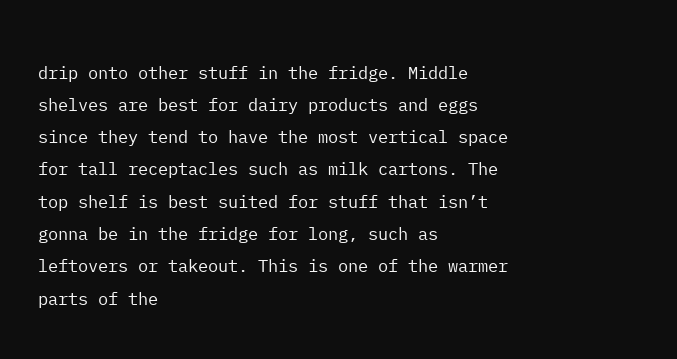drip onto other stuff in the fridge. Middle shelves are best for dairy products and eggs since they tend to have the most vertical space for tall receptacles such as milk cartons. The top shelf is best suited for stuff that isn’t gonna be in the fridge for long, such as leftovers or takeout. This is one of the warmer parts of the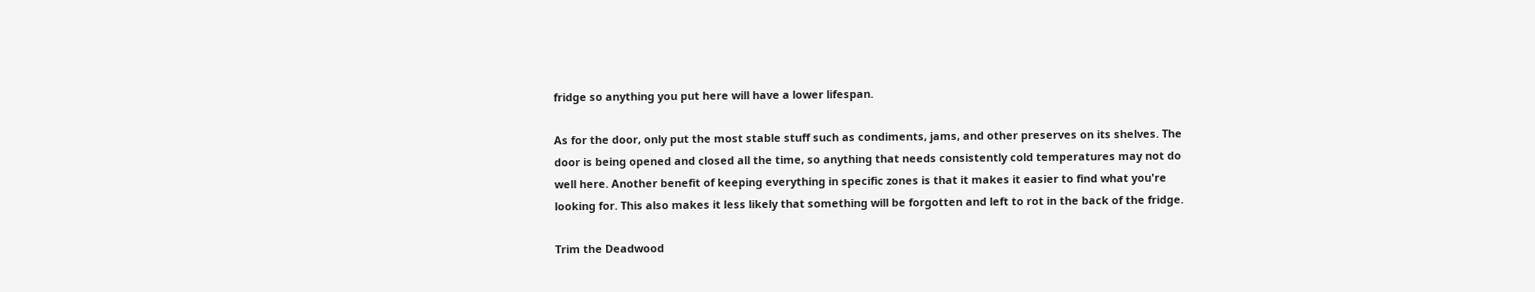fridge so anything you put here will have a lower lifespan.

As for the door, only put the most stable stuff such as condiments, jams, and other preserves on its shelves. The door is being opened and closed all the time, so anything that needs consistently cold temperatures may not do well here. Another benefit of keeping everything in specific zones is that it makes it easier to find what you're looking for. This also makes it less likely that something will be forgotten and left to rot in the back of the fridge.

Trim the Deadwood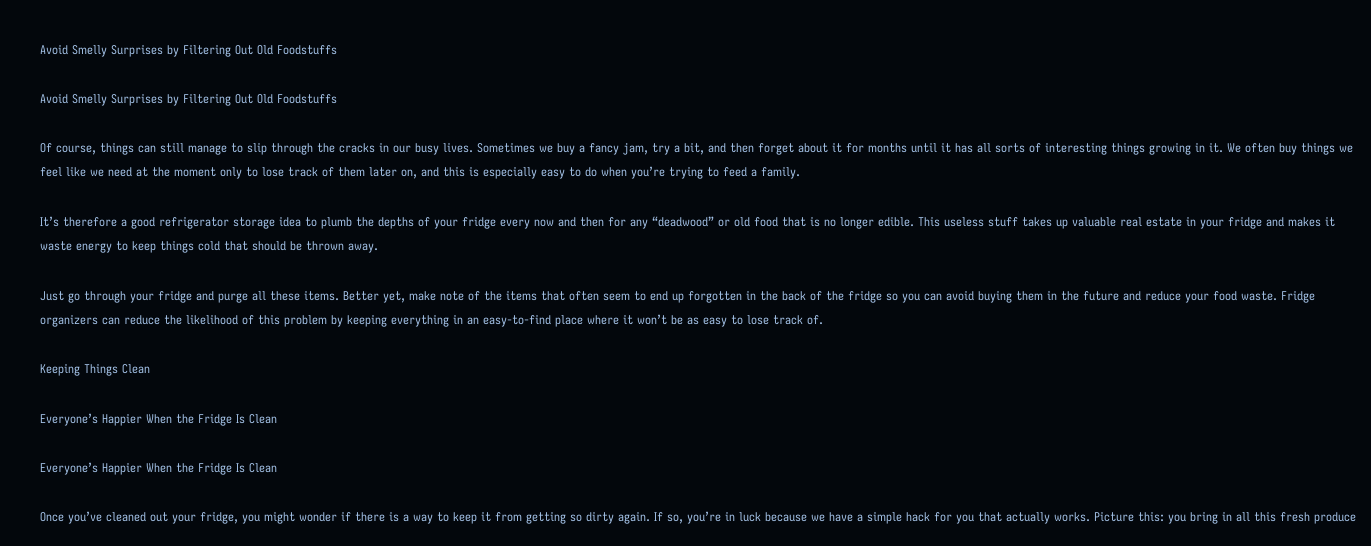Avoid Smelly Surprises by Filtering Out Old Foodstuffs

Avoid Smelly Surprises by Filtering Out Old Foodstuffs

Of course, things can still manage to slip through the cracks in our busy lives. Sometimes we buy a fancy jam, try a bit, and then forget about it for months until it has all sorts of interesting things growing in it. We often buy things we feel like we need at the moment only to lose track of them later on, and this is especially easy to do when you’re trying to feed a family.

It’s therefore a good refrigerator storage idea to plumb the depths of your fridge every now and then for any “deadwood” or old food that is no longer edible. This useless stuff takes up valuable real estate in your fridge and makes it waste energy to keep things cold that should be thrown away.

Just go through your fridge and purge all these items. Better yet, make note of the items that often seem to end up forgotten in the back of the fridge so you can avoid buying them in the future and reduce your food waste. Fridge organizers can reduce the likelihood of this problem by keeping everything in an easy-to-find place where it won’t be as easy to lose track of.

Keeping Things Clean

Everyone’s Happier When the Fridge Is Clean

Everyone’s Happier When the Fridge Is Clean

Once you’ve cleaned out your fridge, you might wonder if there is a way to keep it from getting so dirty again. If so, you’re in luck because we have a simple hack for you that actually works. Picture this: you bring in all this fresh produce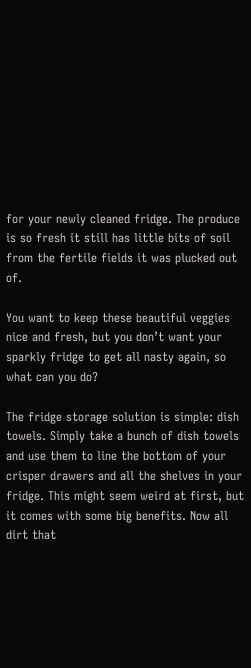for your newly cleaned fridge. The produce is so fresh it still has little bits of soil from the fertile fields it was plucked out of.

You want to keep these beautiful veggies nice and fresh, but you don’t want your sparkly fridge to get all nasty again, so what can you do?

The fridge storage solution is simple: dish towels. Simply take a bunch of dish towels and use them to line the bottom of your crisper drawers and all the shelves in your fridge. This might seem weird at first, but it comes with some big benefits. Now all dirt that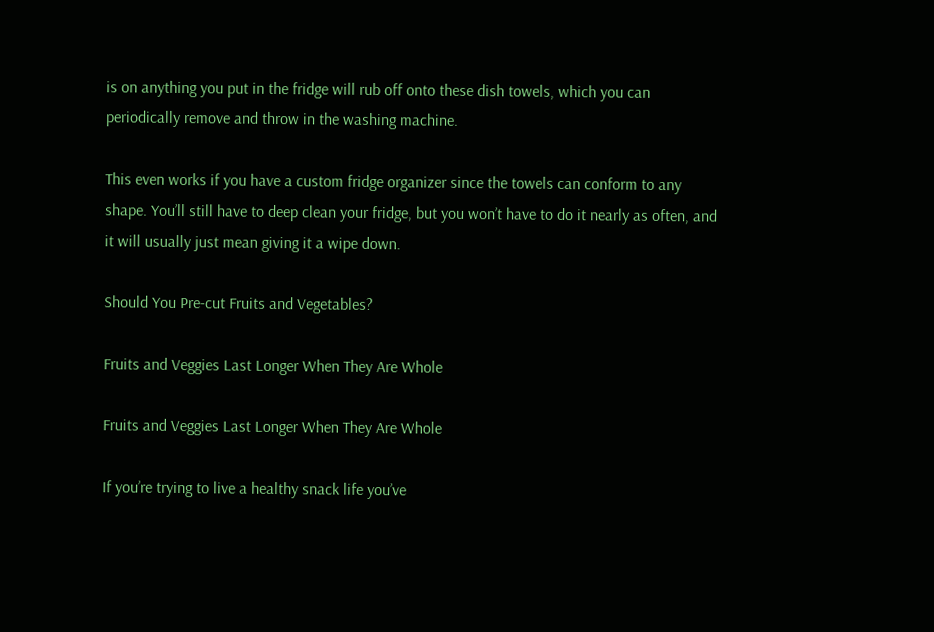is on anything you put in the fridge will rub off onto these dish towels, which you can periodically remove and throw in the washing machine.

This even works if you have a custom fridge organizer since the towels can conform to any shape. You’ll still have to deep clean your fridge, but you won’t have to do it nearly as often, and it will usually just mean giving it a wipe down.

Should You Pre-cut Fruits and Vegetables?

Fruits and Veggies Last Longer When They Are Whole

Fruits and Veggies Last Longer When They Are Whole

If you’re trying to live a healthy snack life you’ve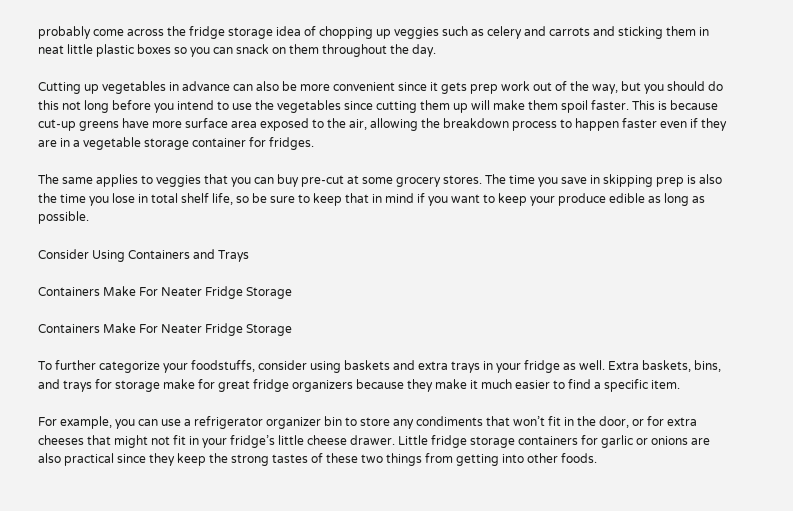probably come across the fridge storage idea of chopping up veggies such as celery and carrots and sticking them in neat little plastic boxes so you can snack on them throughout the day.

Cutting up vegetables in advance can also be more convenient since it gets prep work out of the way, but you should do this not long before you intend to use the vegetables since cutting them up will make them spoil faster. This is because cut-up greens have more surface area exposed to the air, allowing the breakdown process to happen faster even if they are in a vegetable storage container for fridges.

The same applies to veggies that you can buy pre-cut at some grocery stores. The time you save in skipping prep is also the time you lose in total shelf life, so be sure to keep that in mind if you want to keep your produce edible as long as possible.

Consider Using Containers and Trays

Containers Make For Neater Fridge Storage

Containers Make For Neater Fridge Storage

To further categorize your foodstuffs, consider using baskets and extra trays in your fridge as well. Extra baskets, bins, and trays for storage make for great fridge organizers because they make it much easier to find a specific item.

For example, you can use a refrigerator organizer bin to store any condiments that won’t fit in the door, or for extra cheeses that might not fit in your fridge’s little cheese drawer. Little fridge storage containers for garlic or onions are also practical since they keep the strong tastes of these two things from getting into other foods.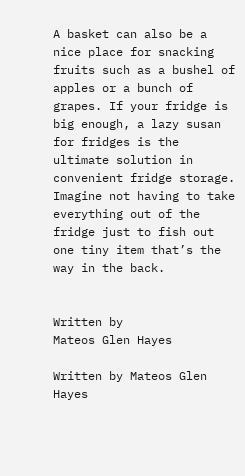A basket can also be a nice place for snacking fruits such as a bushel of apples or a bunch of grapes. If your fridge is big enough, a lazy susan for fridges is the ultimate solution in convenient fridge storage. Imagine not having to take everything out of the fridge just to fish out one tiny item that’s the way in the back.


Written by
Mateos Glen Hayes

Written by Mateos Glen Hayes